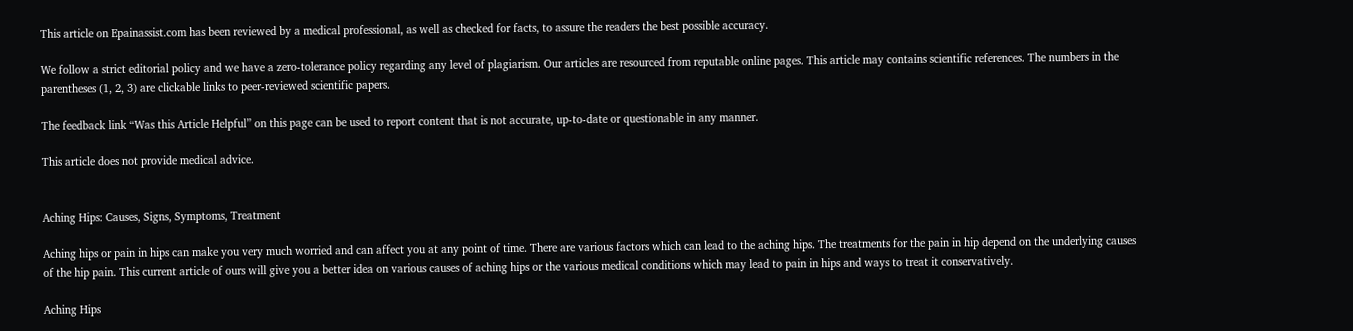This article on Epainassist.com has been reviewed by a medical professional, as well as checked for facts, to assure the readers the best possible accuracy.

We follow a strict editorial policy and we have a zero-tolerance policy regarding any level of plagiarism. Our articles are resourced from reputable online pages. This article may contains scientific references. The numbers in the parentheses (1, 2, 3) are clickable links to peer-reviewed scientific papers.

The feedback link “Was this Article Helpful” on this page can be used to report content that is not accurate, up-to-date or questionable in any manner.

This article does not provide medical advice.


Aching Hips: Causes, Signs, Symptoms, Treatment

Aching hips or pain in hips can make you very much worried and can affect you at any point of time. There are various factors which can lead to the aching hips. The treatments for the pain in hip depend on the underlying causes of the hip pain. This current article of ours will give you a better idea on various causes of aching hips or the various medical conditions which may lead to pain in hips and ways to treat it conservatively.

Aching Hips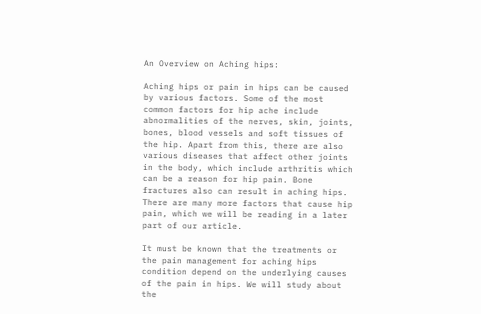An Overview on Aching hips:

Aching hips or pain in hips can be caused by various factors. Some of the most common factors for hip ache include abnormalities of the nerves, skin, joints, bones, blood vessels and soft tissues of the hip. Apart from this, there are also various diseases that affect other joints in the body, which include arthritis which can be a reason for hip pain. Bone fractures also can result in aching hips. There are many more factors that cause hip pain, which we will be reading in a later part of our article.

It must be known that the treatments or the pain management for aching hips condition depend on the underlying causes of the pain in hips. We will study about the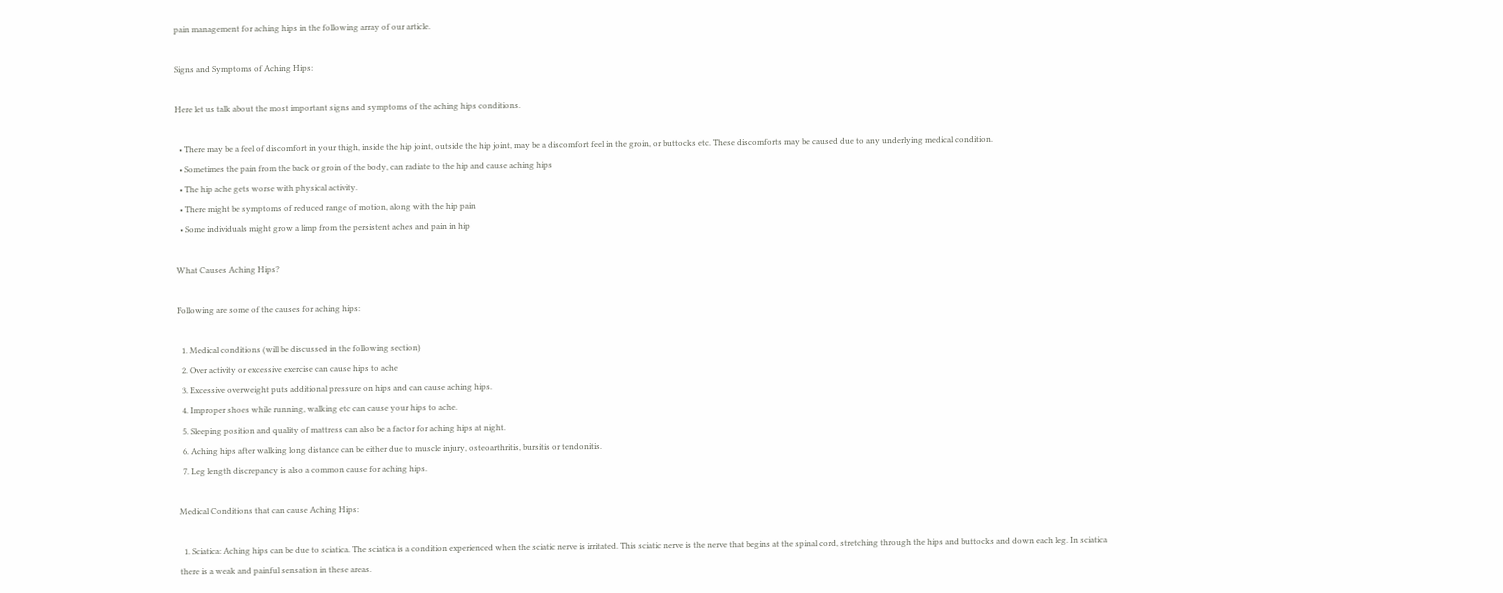pain management for aching hips in the following array of our article.

Signs and Symptoms of Aching Hips:

Here let us talk about the most important signs and symptoms of the aching hips conditions.

  • There may be a feel of discomfort in your thigh, inside the hip joint, outside the hip joint, may be a discomfort feel in the groin, or buttocks etc. These discomforts may be caused due to any underlying medical condition.
  • Sometimes the pain from the back or groin of the body, can radiate to the hip and cause aching hips
  • The hip ache gets worse with physical activity.
  • There might be symptoms of reduced range of motion, along with the hip pain
  • Some individuals might grow a limp from the persistent aches and pain in hip

What Causes Aching Hips?

Following are some of the causes for aching hips:

  1. Medical conditions (will be discussed in the following section)
  2. Over activity or excessive exercise can cause hips to ache
  3. Excessive overweight puts additional pressure on hips and can cause aching hips.
  4. Improper shoes while running, walking etc can cause your hips to ache.
  5. Sleeping position and quality of mattress can also be a factor for aching hips at night.
  6. Aching hips after walking long distance can be either due to muscle injury, osteoarthritis, bursitis or tendonitis.
  7. Leg length discrepancy is also a common cause for aching hips.

Medical Conditions that can cause Aching Hips:

  1. Sciatica: Aching hips can be due to sciatica. The sciatica is a condition experienced when the sciatic nerve is irritated. This sciatic nerve is the nerve that begins at the spinal cord, stretching through the hips and buttocks and down each leg. In sciatica there is a weak and painful sensation in these areas.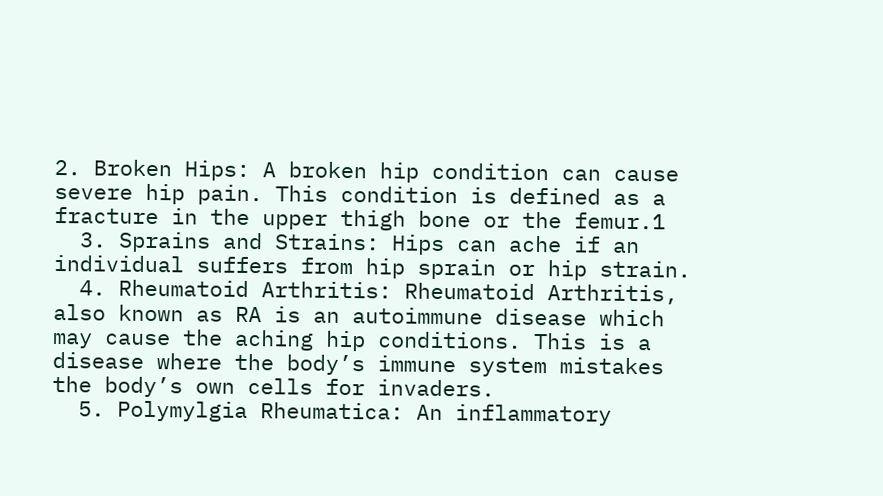2. Broken Hips: A broken hip condition can cause severe hip pain. This condition is defined as a fracture in the upper thigh bone or the femur.1
  3. Sprains and Strains: Hips can ache if an individual suffers from hip sprain or hip strain.
  4. Rheumatoid Arthritis: Rheumatoid Arthritis, also known as RA is an autoimmune disease which may cause the aching hip conditions. This is a disease where the body’s immune system mistakes the body’s own cells for invaders.
  5. Polymylgia Rheumatica: An inflammatory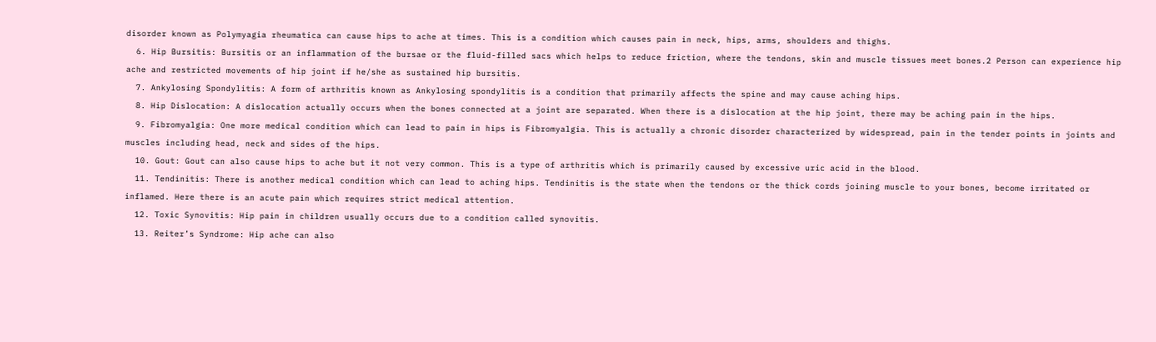disorder known as Polymyagia rheumatica can cause hips to ache at times. This is a condition which causes pain in neck, hips, arms, shoulders and thighs.
  6. Hip Bursitis: Bursitis or an inflammation of the bursae or the fluid-filled sacs which helps to reduce friction, where the tendons, skin and muscle tissues meet bones.2 Person can experience hip ache and restricted movements of hip joint if he/she as sustained hip bursitis.
  7. Ankylosing Spondylitis: A form of arthritis known as Ankylosing spondylitis is a condition that primarily affects the spine and may cause aching hips.
  8. Hip Dislocation: A dislocation actually occurs when the bones connected at a joint are separated. When there is a dislocation at the hip joint, there may be aching pain in the hips.
  9. Fibromyalgia: One more medical condition which can lead to pain in hips is Fibromyalgia. This is actually a chronic disorder characterized by widespread, pain in the tender points in joints and muscles including head, neck and sides of the hips.
  10. Gout: Gout can also cause hips to ache but it not very common. This is a type of arthritis which is primarily caused by excessive uric acid in the blood.
  11. Tendinitis: There is another medical condition which can lead to aching hips. Tendinitis is the state when the tendons or the thick cords joining muscle to your bones, become irritated or inflamed. Here there is an acute pain which requires strict medical attention.
  12. Toxic Synovitis: Hip pain in children usually occurs due to a condition called synovitis.
  13. Reiter’s Syndrome: Hip ache can also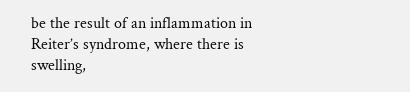be the result of an inflammation in Reiter’s syndrome, where there is swelling,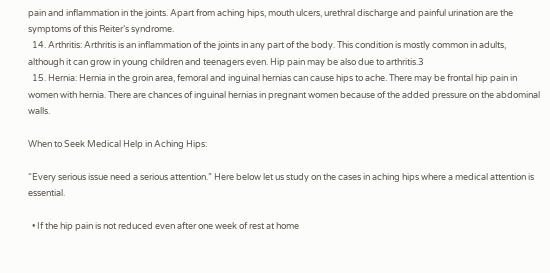pain and inflammation in the joints. Apart from aching hips, mouth ulcers, urethral discharge and painful urination are the symptoms of this Reiter’s syndrome.
  14. Arthritis: Arthritis is an inflammation of the joints in any part of the body. This condition is mostly common in adults, although it can grow in young children and teenagers even. Hip pain may be also due to arthritis.3
  15. Hernia: Hernia in the groin area, femoral and inguinal hernias can cause hips to ache. There may be frontal hip pain in women with hernia. There are chances of inguinal hernias in pregnant women because of the added pressure on the abdominal walls.

When to Seek Medical Help in Aching Hips:

“Every serious issue need a serious attention.” Here below let us study on the cases in aching hips where a medical attention is essential.

  • If the hip pain is not reduced even after one week of rest at home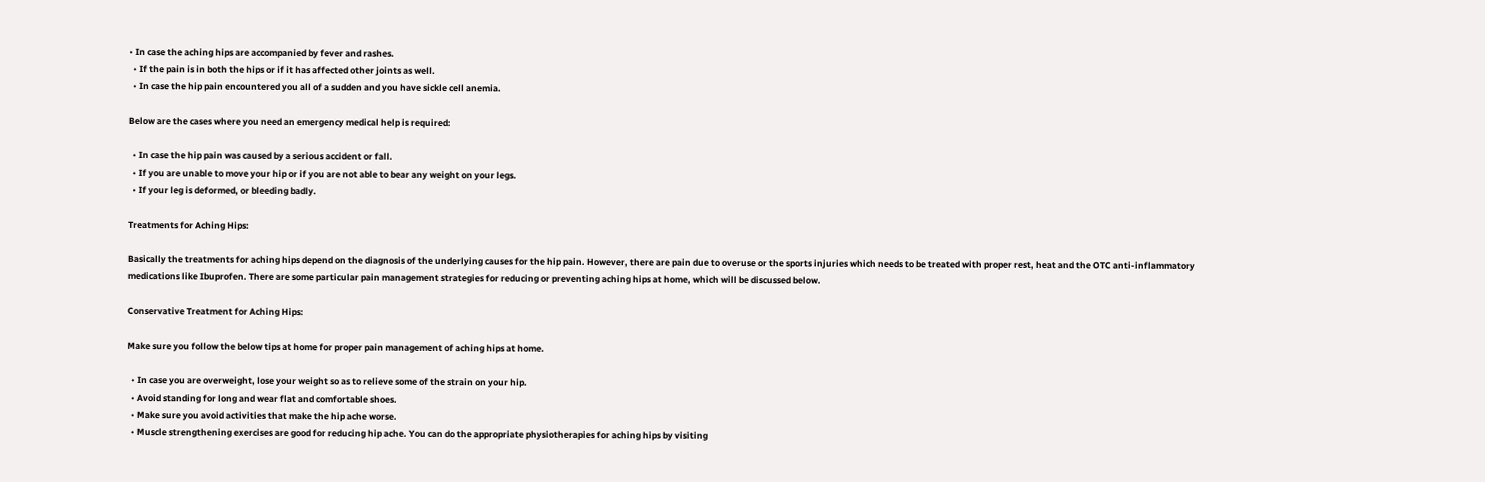• In case the aching hips are accompanied by fever and rashes.
  • If the pain is in both the hips or if it has affected other joints as well.
  • In case the hip pain encountered you all of a sudden and you have sickle cell anemia.

Below are the cases where you need an emergency medical help is required:

  • In case the hip pain was caused by a serious accident or fall.
  • If you are unable to move your hip or if you are not able to bear any weight on your legs.
  • If your leg is deformed, or bleeding badly.

Treatments for Aching Hips:

Basically the treatments for aching hips depend on the diagnosis of the underlying causes for the hip pain. However, there are pain due to overuse or the sports injuries which needs to be treated with proper rest, heat and the OTC anti-inflammatory medications like Ibuprofen. There are some particular pain management strategies for reducing or preventing aching hips at home, which will be discussed below.

Conservative Treatment for Aching Hips:

Make sure you follow the below tips at home for proper pain management of aching hips at home.

  • In case you are overweight, lose your weight so as to relieve some of the strain on your hip.
  • Avoid standing for long and wear flat and comfortable shoes.
  • Make sure you avoid activities that make the hip ache worse.
  • Muscle strengthening exercises are good for reducing hip ache. You can do the appropriate physiotherapies for aching hips by visiting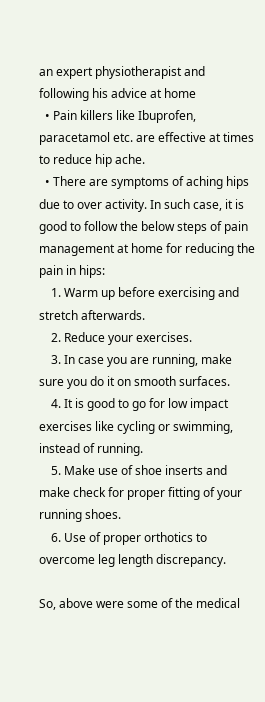an expert physiotherapist and following his advice at home
  • Pain killers like Ibuprofen, paracetamol etc. are effective at times to reduce hip ache.
  • There are symptoms of aching hips due to over activity. In such case, it is good to follow the below steps of pain management at home for reducing the pain in hips:
    1. Warm up before exercising and stretch afterwards.
    2. Reduce your exercises.
    3. In case you are running, make sure you do it on smooth surfaces.
    4. It is good to go for low impact exercises like cycling or swimming, instead of running.
    5. Make use of shoe inserts and make check for proper fitting of your running shoes.
    6. Use of proper orthotics to overcome leg length discrepancy.

So, above were some of the medical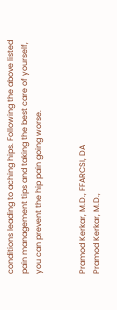conditions leading to aching hips. Following the above listed pain management tips and taking the best care of yourself, you can prevent the hip pain going worse.


Pramod Kerkar, M.D., FFARCSI, DA
Pramod Kerkar, M.D.,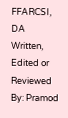FFARCSI, DA
Written, Edited or Reviewed By: Pramod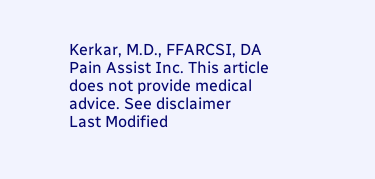Kerkar, M.D., FFARCSI, DA Pain Assist Inc. This article does not provide medical advice. See disclaimer
Last Modified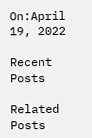On:April 19, 2022

Recent Posts

Related Posts